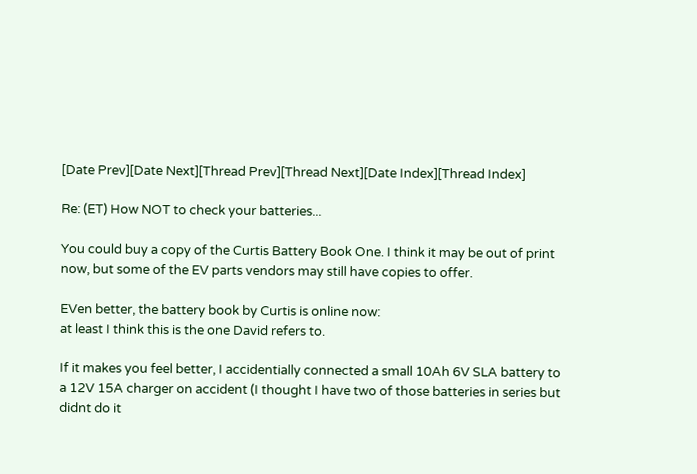[Date Prev][Date Next][Thread Prev][Thread Next][Date Index][Thread Index]

Re: (ET) How NOT to check your batteries...

You could buy a copy of the Curtis Battery Book One. I think it may be out of print now, but some of the EV parts vendors may still have copies to offer.

EVen better, the battery book by Curtis is online now:
at least I think this is the one David refers to.

If it makes you feel better, I accidentially connected a small 10Ah 6V SLA battery to a 12V 15A charger on accident (I thought I have two of those batteries in series but didnt do it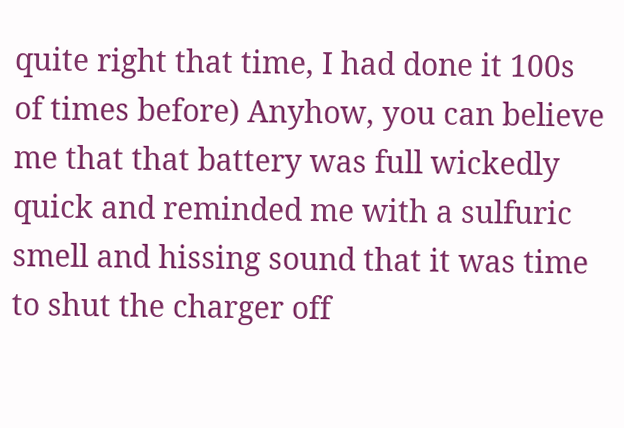quite right that time, I had done it 100s of times before) Anyhow, you can believe me that that battery was full wickedly quick and reminded me with a sulfuric smell and hissing sound that it was time to shut the charger off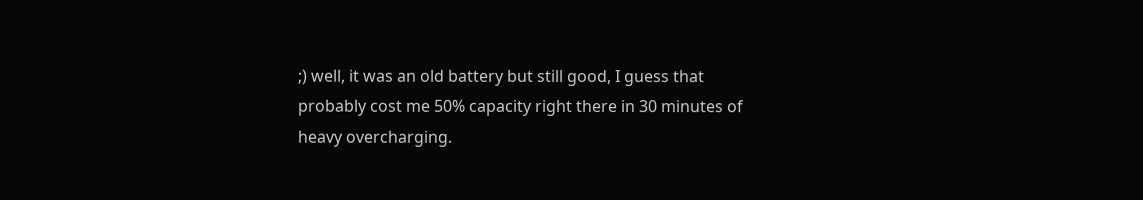;) well, it was an old battery but still good, I guess that probably cost me 50% capacity right there in 30 minutes of heavy overcharging.